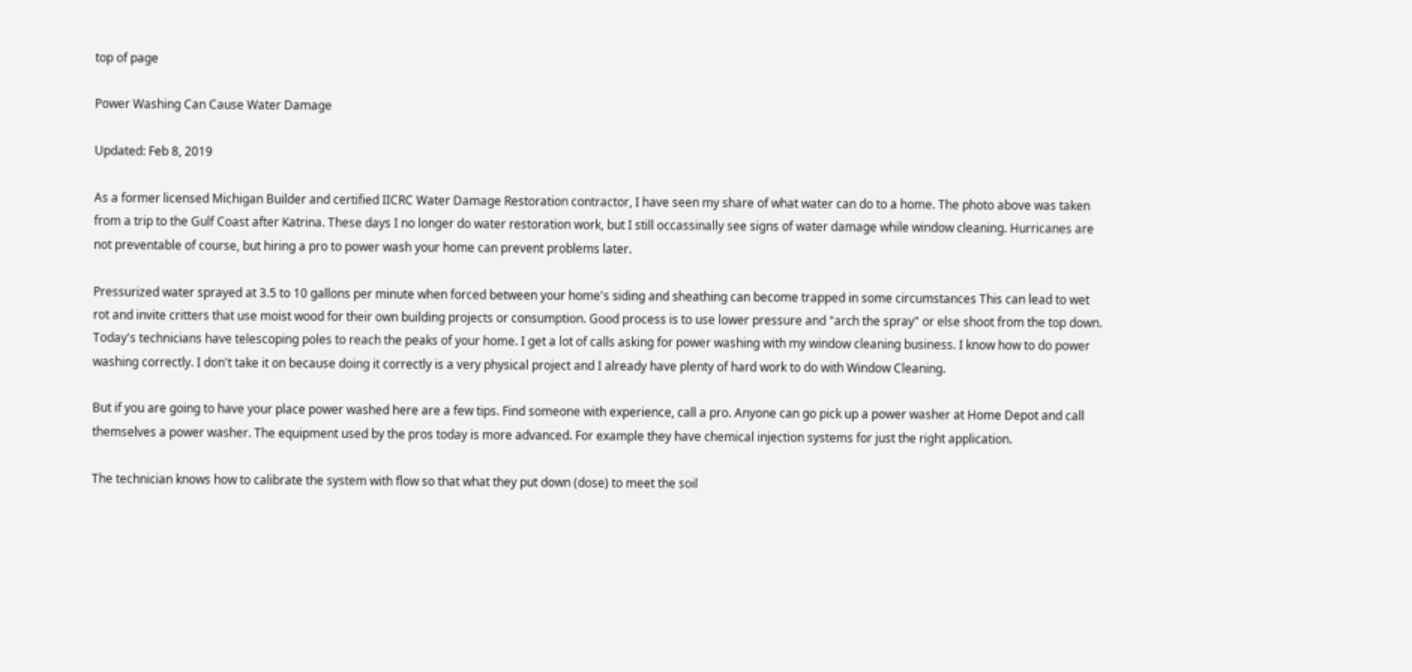top of page

Power Washing Can Cause Water Damage

Updated: Feb 8, 2019

As a former licensed Michigan Builder and certified IICRC Water Damage Restoration contractor, I have seen my share of what water can do to a home. The photo above was taken from a trip to the Gulf Coast after Katrina. These days I no longer do water restoration work, but I still occassinally see signs of water damage while window cleaning. Hurricanes are not preventable of course, but hiring a pro to power wash your home can prevent problems later.

Pressurized water sprayed at 3.5 to 10 gallons per minute when forced between your home's siding and sheathing can become trapped in some circumstances This can lead to wet rot and invite critters that use moist wood for their own building projects or consumption. Good process is to use lower pressure and "arch the spray" or else shoot from the top down. Today's technicians have telescoping poles to reach the peaks of your home. I get a lot of calls asking for power washing with my window cleaning business. I know how to do power washing correctly. I don't take it on because doing it correctly is a very physical project and I already have plenty of hard work to do with Window Cleaning.

But if you are going to have your place power washed here are a few tips. Find someone with experience, call a pro. Anyone can go pick up a power washer at Home Depot and call themselves a power washer. The equipment used by the pros today is more advanced. For example they have chemical injection systems for just the right application.

The technician knows how to calibrate the system with flow so that what they put down (dose) to meet the soil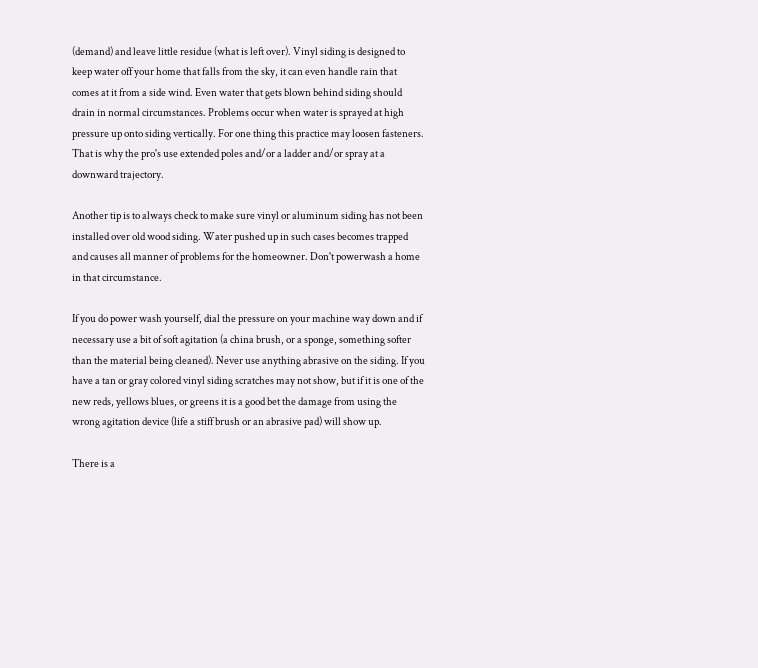(demand) and leave little residue (what is left over). Vinyl siding is designed to keep water off your home that falls from the sky, it can even handle rain that comes at it from a side wind. Even water that gets blown behind siding should drain in normal circumstances. Problems occur when water is sprayed at high pressure up onto siding vertically. For one thing this practice may loosen fasteners. That is why the pro's use extended poles and/or a ladder and/or spray at a downward trajectory.

Another tip is to always check to make sure vinyl or aluminum siding has not been installed over old wood siding. Water pushed up in such cases becomes trapped and causes all manner of problems for the homeowner. Don't powerwash a home in that circumstance.

If you do power wash yourself, dial the pressure on your machine way down and if necessary use a bit of soft agitation (a china brush, or a sponge, something softer than the material being cleaned). Never use anything abrasive on the siding. If you have a tan or gray colored vinyl siding scratches may not show, but if it is one of the new reds, yellows blues, or greens it is a good bet the damage from using the wrong agitation device (life a stiff brush or an abrasive pad) will show up.

There is a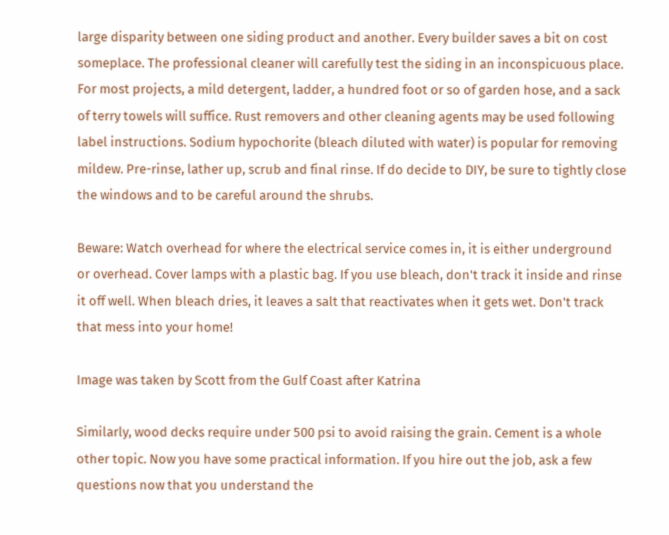large disparity between one siding product and another. Every builder saves a bit on cost someplace. The professional cleaner will carefully test the siding in an inconspicuous place. For most projects, a mild detergent, ladder, a hundred foot or so of garden hose, and a sack of terry towels will suffice. Rust removers and other cleaning agents may be used following label instructions. Sodium hypochorite (bleach diluted with water) is popular for removing mildew. Pre-rinse, lather up, scrub and final rinse. If do decide to DIY, be sure to tightly close the windows and to be careful around the shrubs.

Beware: Watch overhead for where the electrical service comes in, it is either underground or overhead. Cover lamps with a plastic bag. If you use bleach, don't track it inside and rinse it off well. When bleach dries, it leaves a salt that reactivates when it gets wet. Don't track that mess into your home!

Image was taken by Scott from the Gulf Coast after Katrina

Similarly, wood decks require under 500 psi to avoid raising the grain. Cement is a whole other topic. Now you have some practical information. If you hire out the job, ask a few questions now that you understand the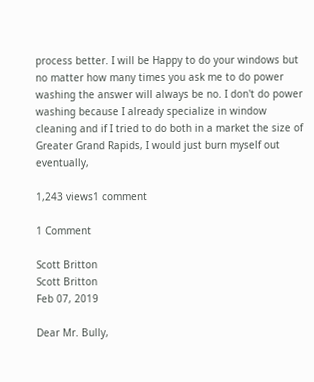process better. I will be Happy to do your windows but no matter how many times you ask me to do power washing the answer will always be no. I don't do power washing because I already specialize in window cleaning and if I tried to do both in a market the size of Greater Grand Rapids, I would just burn myself out eventually,

1,243 views1 comment

1 Comment

Scott Britton
Scott Britton
Feb 07, 2019

Dear Mr. Bully,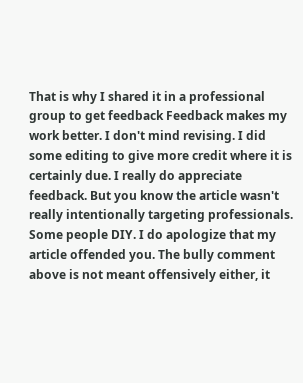That is why I shared it in a professional group to get feedback Feedback makes my work better. I don't mind revising. I did some editing to give more credit where it is certainly due. I really do appreciate feedback. But you know the article wasn't really intentionally targeting professionals. Some people DIY. I do apologize that my article offended you. The bully comment above is not meant offensively either, it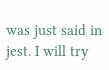was just said in jest. I will try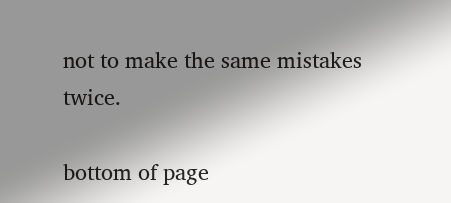not to make the same mistakes twice.

bottom of page